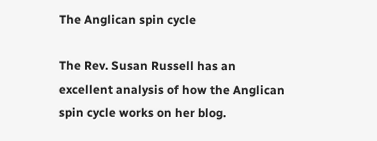The Anglican spin cycle

The Rev. Susan Russell has an excellent analysis of how the Anglican spin cycle works on her blog.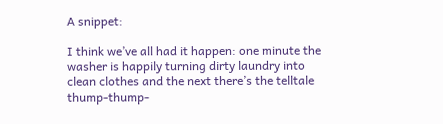A snippet:

I think we’ve all had it happen: one minute the washer is happily turning dirty laundry into clean clothes and the next there’s the telltale thump-thump-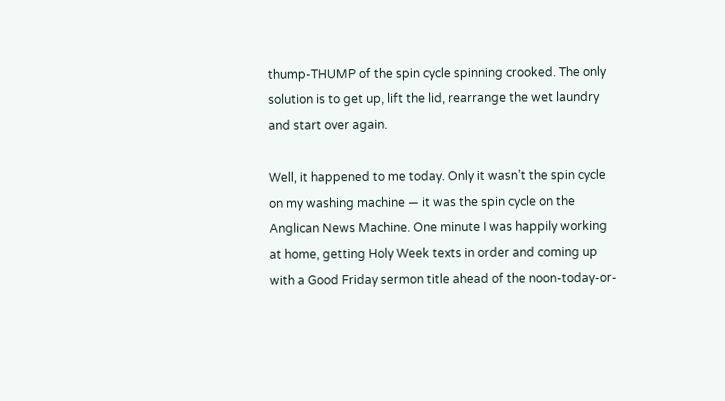thump-THUMP of the spin cycle spinning crooked. The only solution is to get up, lift the lid, rearrange the wet laundry and start over again.

Well, it happened to me today. Only it wasn’t the spin cycle on my washing machine — it was the spin cycle on the Anglican News Machine. One minute I was happily working at home, getting Holy Week texts in order and coming up with a Good Friday sermon title ahead of the noon-today-or-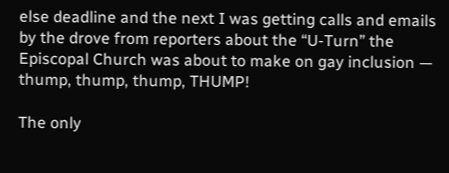else deadline and the next I was getting calls and emails by the drove from reporters about the “U-Turn” the Episcopal Church was about to make on gay inclusion — thump, thump, thump, THUMP!

The only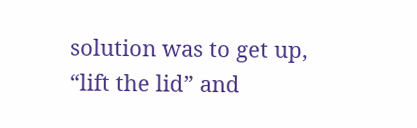solution was to get up, “lift the lid” and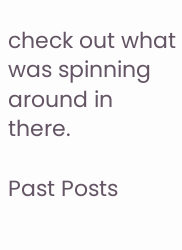check out what was spinning around in there.

Past Posts